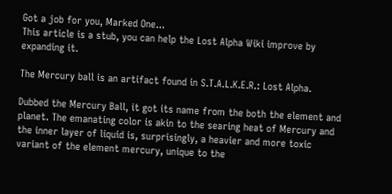Got a job for you, Marked One...
This article is a stub, you can help the Lost Alpha Wiki improve by expanding it.

The Mercury ball is an artifact found in S.T.A.L.K.E.R.: Lost Alpha.

Dubbed the Mercury Ball, it got its name from the both the element and planet. The emanating color is akin to the searing heat of Mercury and the inner layer of liquid is, surprisingly, a heavier and more toxic variant of the element mercury, unique to the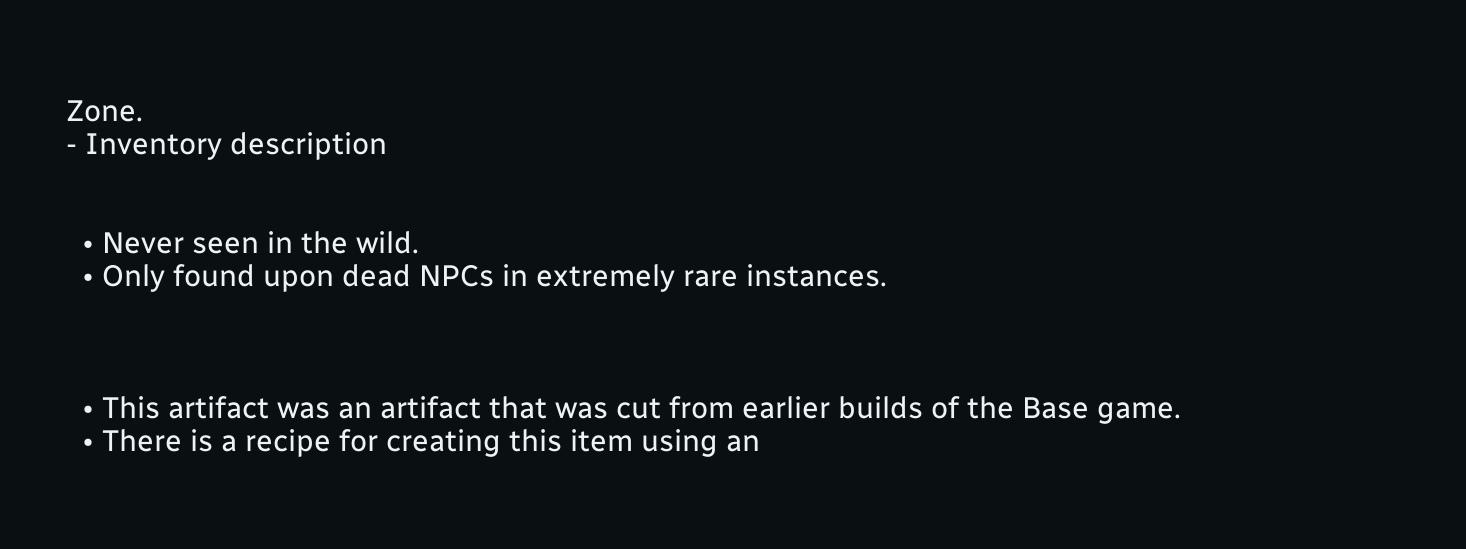Zone.
- Inventory description


  • Never seen in the wild.
  • Only found upon dead NPCs in extremely rare instances.



  • This artifact was an artifact that was cut from earlier builds of the Base game.
  • There is a recipe for creating this item using an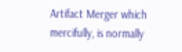Artifact Merger which mercifully, is normally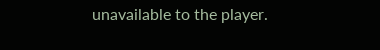unavailable to the player.